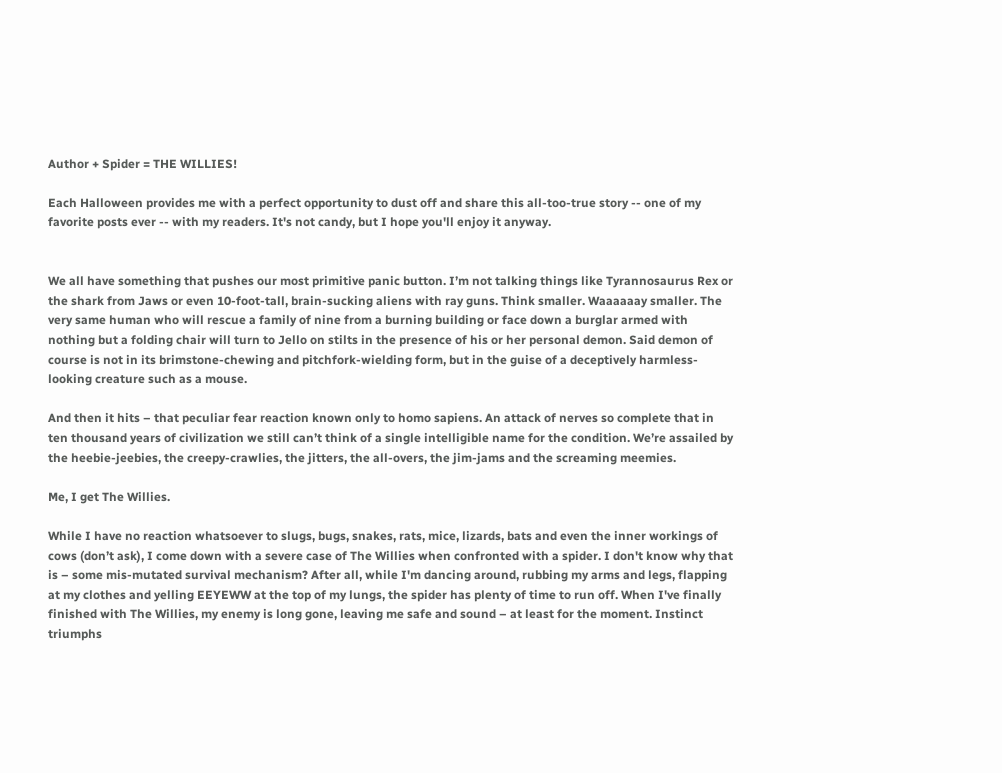Author + Spider = THE WILLIES!

Each Halloween provides me with a perfect opportunity to dust off and share this all-too-true story -- one of my favorite posts ever -- with my readers. It's not candy, but I hope you'll enjoy it anyway.


We all have something that pushes our most primitive panic button. I’m not talking things like Tyrannosaurus Rex or the shark from Jaws or even 10-foot-tall, brain-sucking aliens with ray guns. Think smaller. Waaaaaay smaller. The very same human who will rescue a family of nine from a burning building or face down a burglar armed with nothing but a folding chair will turn to Jello on stilts in the presence of his or her personal demon. Said demon of course is not in its brimstone-chewing and pitchfork-wielding form, but in the guise of a deceptively harmless-looking creature such as a mouse.

And then it hits – that peculiar fear reaction known only to homo sapiens. An attack of nerves so complete that in ten thousand years of civilization we still can’t think of a single intelligible name for the condition. We’re assailed by the heebie-jeebies, the creepy-crawlies, the jitters, the all-overs, the jim-jams and the screaming meemies.

Me, I get The Willies.

While I have no reaction whatsoever to slugs, bugs, snakes, rats, mice, lizards, bats and even the inner workings of cows (don’t ask), I come down with a severe case of The Willies when confronted with a spider. I don't know why that is – some mis-mutated survival mechanism? After all, while I'm dancing around, rubbing my arms and legs, flapping at my clothes and yelling EEYEWW at the top of my lungs, the spider has plenty of time to run off. When I've finally finished with The Willies, my enemy is long gone, leaving me safe and sound – at least for the moment. Instinct triumphs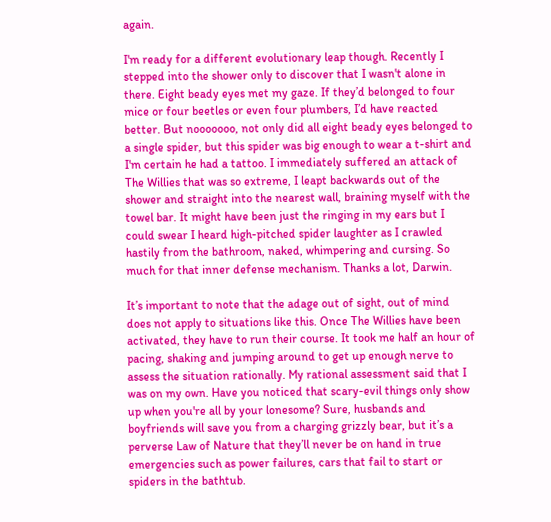again.

I'm ready for a different evolutionary leap though. Recently I stepped into the shower only to discover that I wasn't alone in there. Eight beady eyes met my gaze. If they’d belonged to four mice or four beetles or even four plumbers, I’d have reacted better. But nooooooo, not only did all eight beady eyes belonged to a single spider, but this spider was big enough to wear a t-shirt and I'm certain he had a tattoo. I immediately suffered an attack of The Willies that was so extreme, I leapt backwards out of the shower and straight into the nearest wall, braining myself with the towel bar. It might have been just the ringing in my ears but I could swear I heard high-pitched spider laughter as I crawled hastily from the bathroom, naked, whimpering and cursing. So much for that inner defense mechanism. Thanks a lot, Darwin.

It’s important to note that the adage out of sight, out of mind does not apply to situations like this. Once The Willies have been activated, they have to run their course. It took me half an hour of pacing, shaking and jumping around to get up enough nerve to assess the situation rationally. My rational assessment said that I was on my own. Have you noticed that scary-evil things only show up when you're all by your lonesome? Sure, husbands and boyfriends will save you from a charging grizzly bear, but it’s a perverse Law of Nature that they’ll never be on hand in true emergencies such as power failures, cars that fail to start or spiders in the bathtub.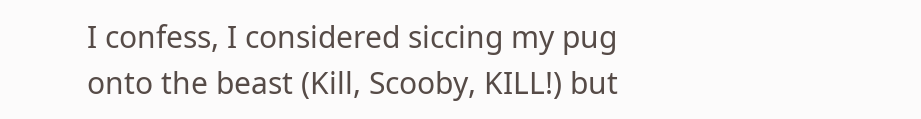I confess, I considered siccing my pug onto the beast (Kill, Scooby, KILL!) but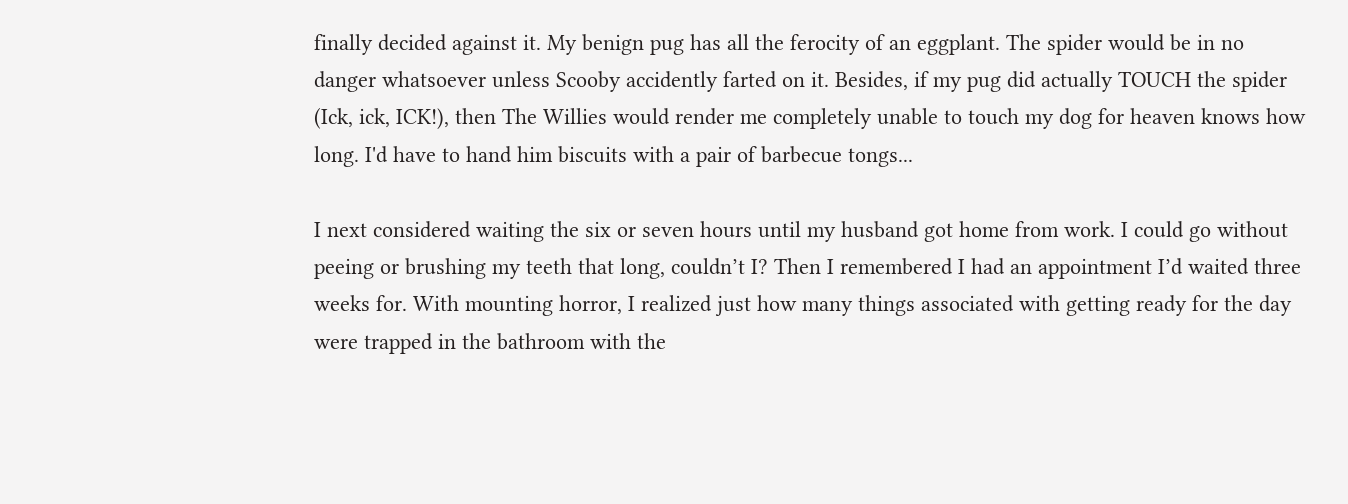finally decided against it. My benign pug has all the ferocity of an eggplant. The spider would be in no danger whatsoever unless Scooby accidently farted on it. Besides, if my pug did actually TOUCH the spider (Ick, ick, ICK!), then The Willies would render me completely unable to touch my dog for heaven knows how long. I'd have to hand him biscuits with a pair of barbecue tongs...

I next considered waiting the six or seven hours until my husband got home from work. I could go without peeing or brushing my teeth that long, couldn’t I? Then I remembered I had an appointment I’d waited three weeks for. With mounting horror, I realized just how many things associated with getting ready for the day were trapped in the bathroom with the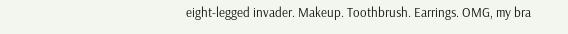eight-legged invader. Makeup. Toothbrush. Earrings. OMG, my bra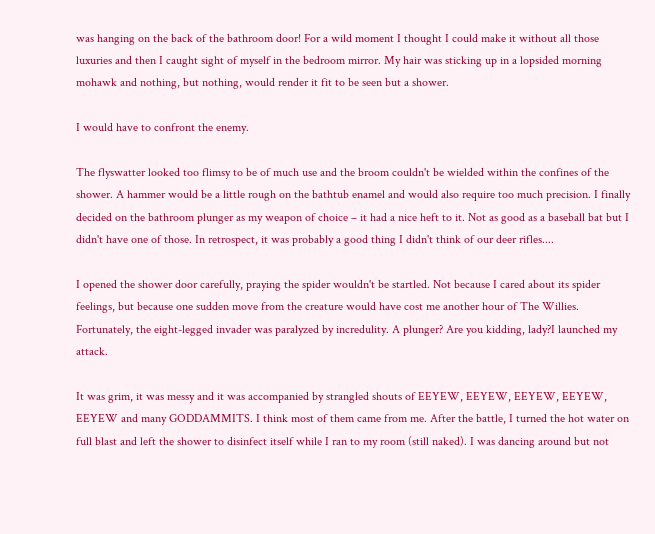was hanging on the back of the bathroom door! For a wild moment I thought I could make it without all those luxuries and then I caught sight of myself in the bedroom mirror. My hair was sticking up in a lopsided morning mohawk and nothing, but nothing, would render it fit to be seen but a shower.

I would have to confront the enemy.

The flyswatter looked too flimsy to be of much use and the broom couldn't be wielded within the confines of the shower. A hammer would be a little rough on the bathtub enamel and would also require too much precision. I finally decided on the bathroom plunger as my weapon of choice – it had a nice heft to it. Not as good as a baseball bat but I didn't have one of those. In retrospect, it was probably a good thing I didn't think of our deer rifles....

I opened the shower door carefully, praying the spider wouldn't be startled. Not because I cared about its spider feelings, but because one sudden move from the creature would have cost me another hour of The Willies. Fortunately, the eight-legged invader was paralyzed by incredulity. A plunger? Are you kidding, lady?I launched my attack.

It was grim, it was messy and it was accompanied by strangled shouts of EEYEW, EEYEW, EEYEW, EEYEW, EEYEW and many GODDAMMITS. I think most of them came from me. After the battle, I turned the hot water on full blast and left the shower to disinfect itself while I ran to my room (still naked). I was dancing around but not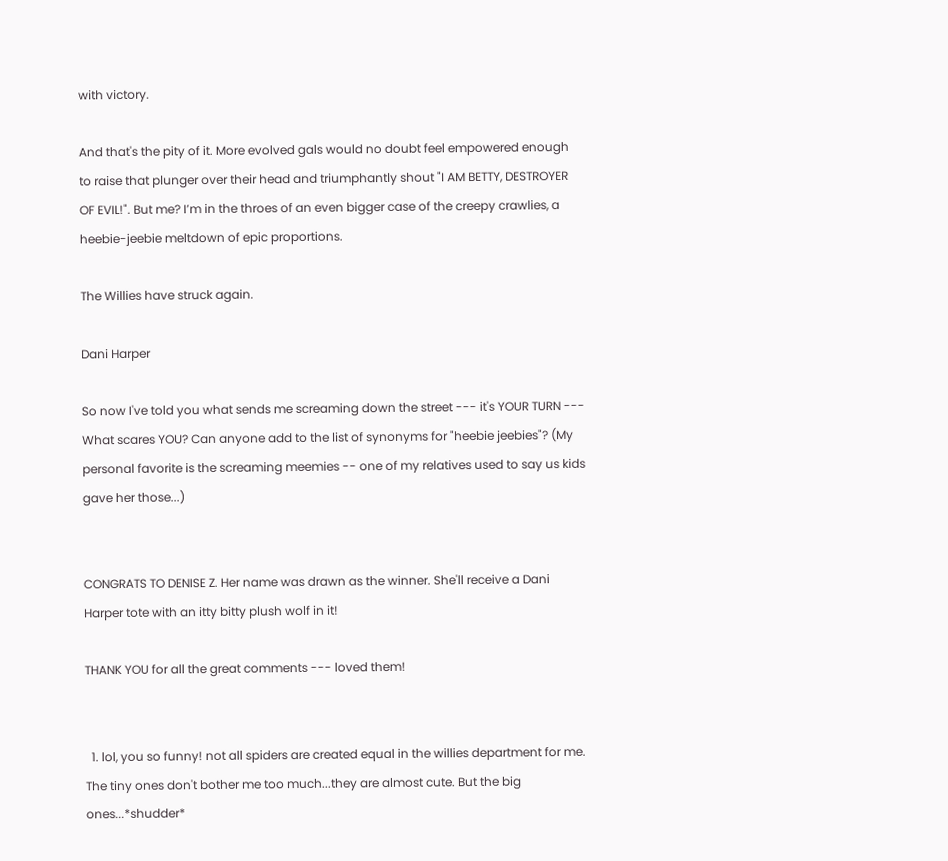with victory.

And that's the pity of it. More evolved gals would no doubt feel empowered enough to raise that plunger over their head and triumphantly shout "I AM BETTY, DESTROYER OF EVIL!". But me? I’m in the throes of an even bigger case of the creepy crawlies, a heebie-jeebie meltdown of epic proportions.

The Willies have struck again.

Dani Harper

So now I've told you what sends me screaming down the street --- it's YOUR TURN --- What scares YOU? Can anyone add to the list of synonyms for "heebie jeebies"? (My personal favorite is the screaming meemies -- one of my relatives used to say us kids gave her those...)


CONGRATS TO DENISE Z. Her name was drawn as the winner. She'll receive a Dani Harper tote with an itty bitty plush wolf in it!

THANK YOU for all the great comments --- loved them!


  1. lol, you so funny! not all spiders are created equal in the willies department for me. The tiny ones don't bother me too much...they are almost cute. But the big ones...*shudder*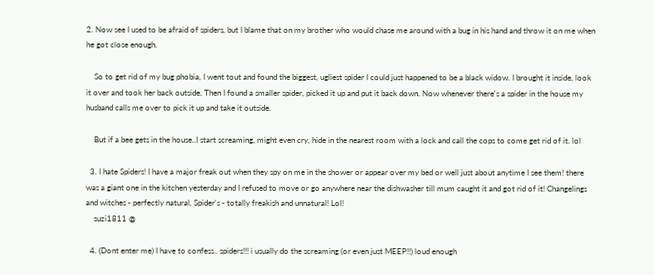2. Now see I used to be afraid of spiders, but I blame that on my brother who would chase me around with a bug in his hand and throw it on me when he got close enough.

    So to get rid of my bug phobia, I went tout and found the biggest, ugliest spider I could just happened to be a black widow. I brought it inside, look it over and took her back outside. Then I found a smaller spider, picked it up and put it back down. Now whenever there's a spider in the house my husband calls me over to pick it up and take it outside.

    But if a bee gets in the house..I start screaming, might even cry, hide in the nearest room with a lock and call the cops to come get rid of it. lol

  3. I hate Spiders! I have a major freak out when they spy on me in the shower or appear over my bed or well just about anytime I see them! there was a giant one in the kitchen yesterday and I refused to move or go anywhere near the dishwasher till mum caught it and got rid of it! Changelings and witches - perfectly natural, Spider's - totally freakish and unnatural! Lol!
    suzi1811 @

  4. (Dont enter me) I have to confess.. spiders!!! i usually do the screaming (or even just MEEP!!) loud enough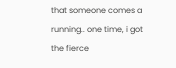that someone comes a running.. one time, i got the fierce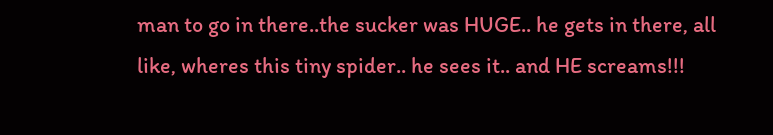man to go in there..the sucker was HUGE.. he gets in there, all like, wheres this tiny spider.. he sees it.. and HE screams!!!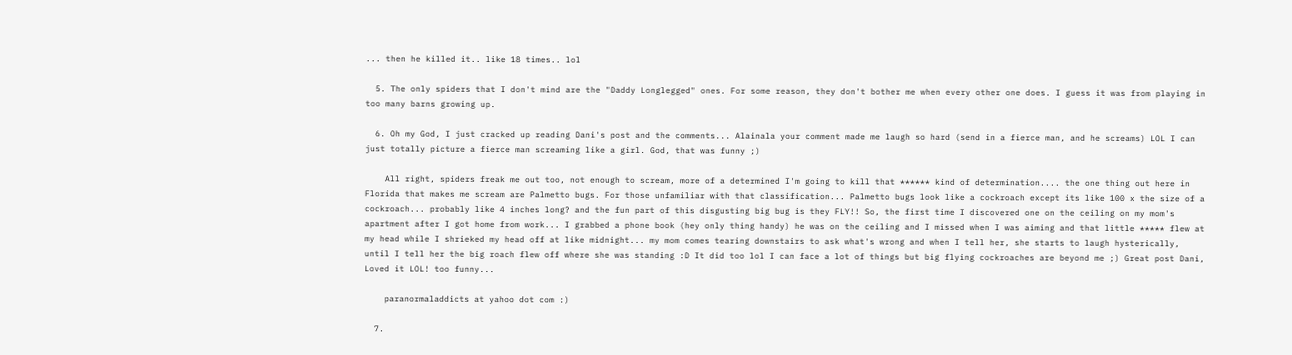... then he killed it.. like 18 times.. lol

  5. The only spiders that I don't mind are the "Daddy Longlegged" ones. For some reason, they don't bother me when every other one does. I guess it was from playing in too many barns growing up.

  6. Oh my God, I just cracked up reading Dani's post and the comments... Alainala your comment made me laugh so hard (send in a fierce man, and he screams) LOL I can just totally picture a fierce man screaming like a girl. God, that was funny ;)

    All right, spiders freak me out too, not enough to scream, more of a determined I'm going to kill that ****** kind of determination.... the one thing out here in Florida that makes me scream are Palmetto bugs. For those unfamiliar with that classification... Palmetto bugs look like a cockroach except its like 100 x the size of a cockroach... probably like 4 inches long? and the fun part of this disgusting big bug is they FLY!! So, the first time I discovered one on the ceiling on my mom's apartment after I got home from work... I grabbed a phone book (hey only thing handy) he was on the ceiling and I missed when I was aiming and that little ***** flew at my head while I shrieked my head off at like midnight... my mom comes tearing downstairs to ask what's wrong and when I tell her, she starts to laugh hysterically, until I tell her the big roach flew off where she was standing :D It did too lol I can face a lot of things but big flying cockroaches are beyond me ;) Great post Dani, Loved it LOL! too funny...

    paranormaladdicts at yahoo dot com :)

  7.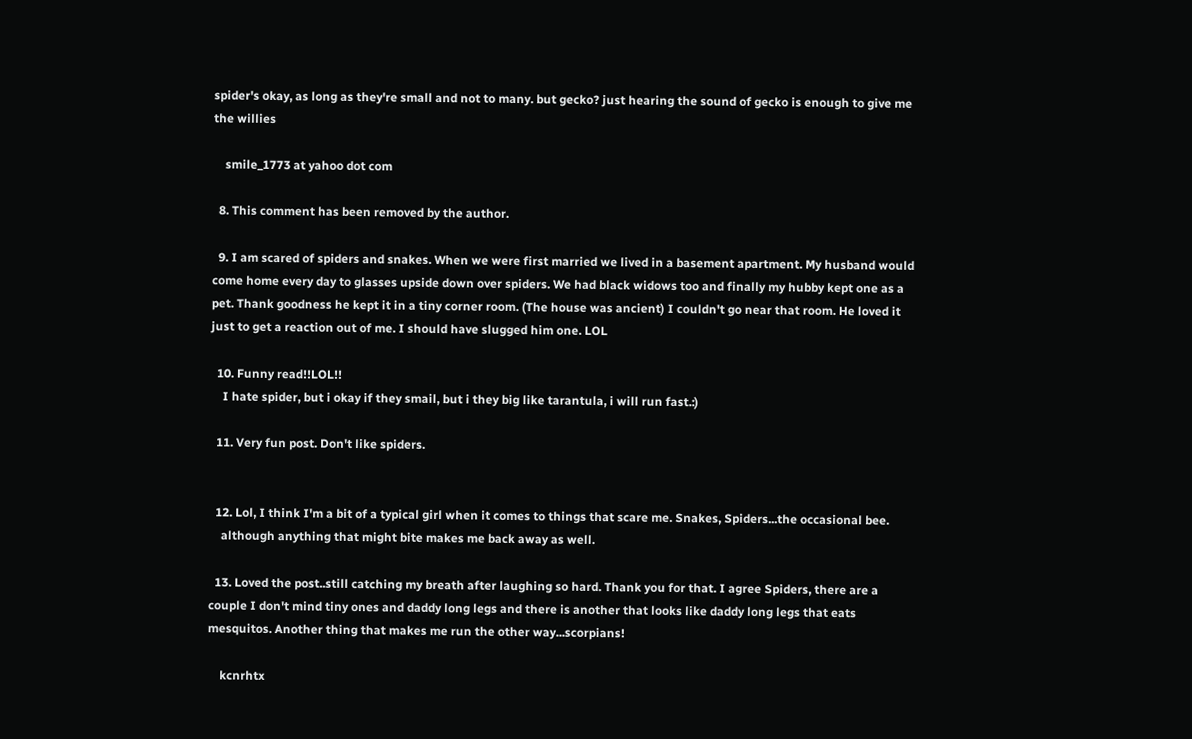spider's okay, as long as they're small and not to many. but gecko? just hearing the sound of gecko is enough to give me the willies

    smile_1773 at yahoo dot com

  8. This comment has been removed by the author.

  9. I am scared of spiders and snakes. When we were first married we lived in a basement apartment. My husband would come home every day to glasses upside down over spiders. We had black widows too and finally my hubby kept one as a pet. Thank goodness he kept it in a tiny corner room. (The house was ancient) I couldn't go near that room. He loved it just to get a reaction out of me. I should have slugged him one. LOL

  10. Funny read!!LOL!!
    I hate spider, but i okay if they smail, but i they big like tarantula, i will run fast.:)

  11. Very fun post. Don't like spiders.


  12. Lol, I think I'm a bit of a typical girl when it comes to things that scare me. Snakes, Spiders...the occasional bee.
    although anything that might bite makes me back away as well.

  13. Loved the post..still catching my breath after laughing so hard. Thank you for that. I agree Spiders, there are a couple I don't mind tiny ones and daddy long legs and there is another that looks like daddy long legs that eats mesquitos. Another thing that makes me run the other way...scorpians!

    kcnrhtx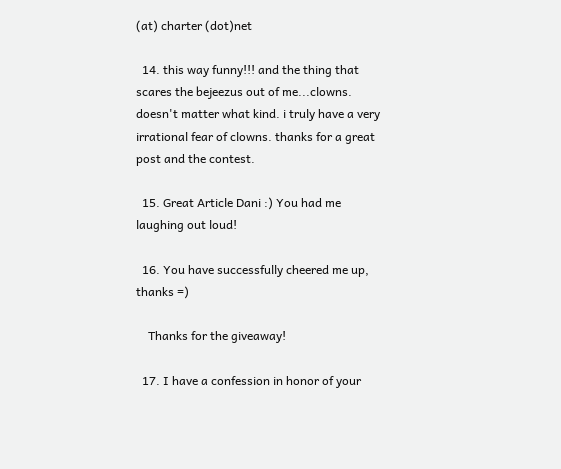(at) charter (dot)net

  14. this way funny!!! and the thing that scares the bejeezus out of me...clowns. doesn't matter what kind. i truly have a very irrational fear of clowns. thanks for a great post and the contest.

  15. Great Article Dani :) You had me laughing out loud!

  16. You have successfully cheered me up, thanks =)

    Thanks for the giveaway!

  17. I have a confession in honor of your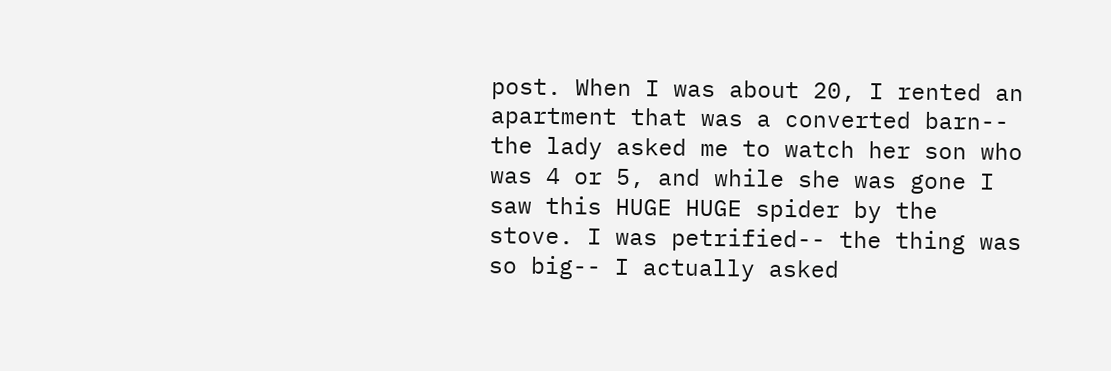post. When I was about 20, I rented an apartment that was a converted barn-- the lady asked me to watch her son who was 4 or 5, and while she was gone I saw this HUGE HUGE spider by the stove. I was petrified-- the thing was so big-- I actually asked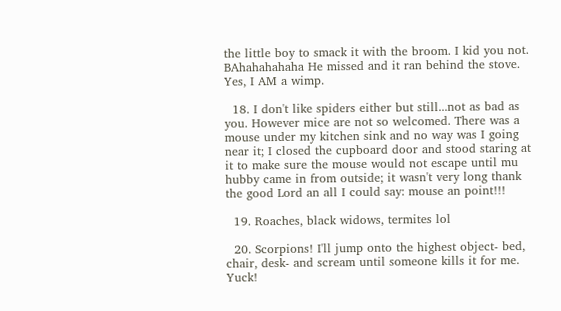the little boy to smack it with the broom. I kid you not. BAhahahahaha He missed and it ran behind the stove. Yes, I AM a wimp.

  18. I don't like spiders either but still...not as bad as you. However mice are not so welcomed. There was a mouse under my kitchen sink and no way was I going near it; I closed the cupboard door and stood staring at it to make sure the mouse would not escape until mu hubby came in from outside; it wasn't very long thank the good Lord an all I could say: mouse an point!!!

  19. Roaches, black widows, termites lol

  20. Scorpions! I'll jump onto the highest object- bed, chair, desk- and scream until someone kills it for me. Yuck!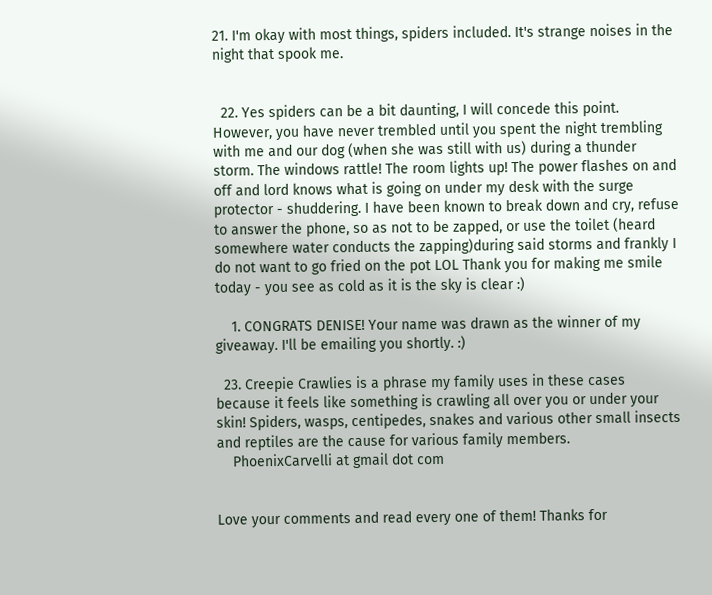21. I'm okay with most things, spiders included. It's strange noises in the night that spook me.


  22. Yes spiders can be a bit daunting, I will concede this point. However, you have never trembled until you spent the night trembling with me and our dog (when she was still with us) during a thunder storm. The windows rattle! The room lights up! The power flashes on and off and lord knows what is going on under my desk with the surge protector - shuddering. I have been known to break down and cry, refuse to answer the phone, so as not to be zapped, or use the toilet (heard somewhere water conducts the zapping)during said storms and frankly I do not want to go fried on the pot LOL Thank you for making me smile today - you see as cold as it is the sky is clear :)

    1. CONGRATS DENISE! Your name was drawn as the winner of my giveaway. I'll be emailing you shortly. :)

  23. Creepie Crawlies is a phrase my family uses in these cases because it feels like something is crawling all over you or under your skin! Spiders, wasps, centipedes, snakes and various other small insects and reptiles are the cause for various family members.
    PhoenixCarvelli at gmail dot com


Love your comments and read every one of them! Thanks for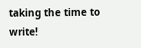taking the time to write!